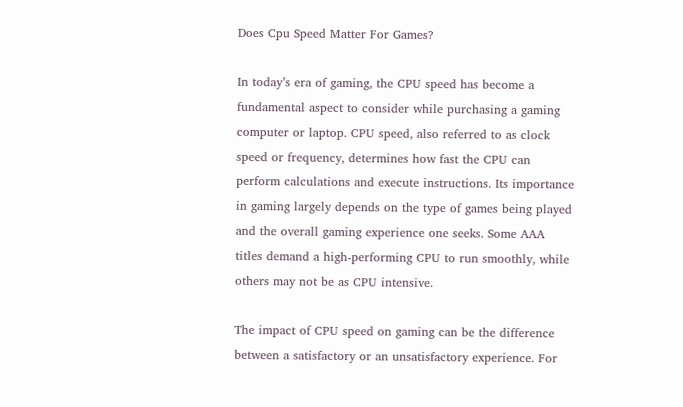Does Cpu Speed Matter For Games?

In today’s era of gaming, the CPU speed has become a fundamental aspect to consider while purchasing a gaming computer or laptop. CPU speed, also referred to as clock speed or frequency, determines how fast the CPU can perform calculations and execute instructions. Its importance in gaming largely depends on the type of games being played and the overall gaming experience one seeks. Some AAA titles demand a high-performing CPU to run smoothly, while others may not be as CPU intensive.

The impact of CPU speed on gaming can be the difference between a satisfactory or an unsatisfactory experience. For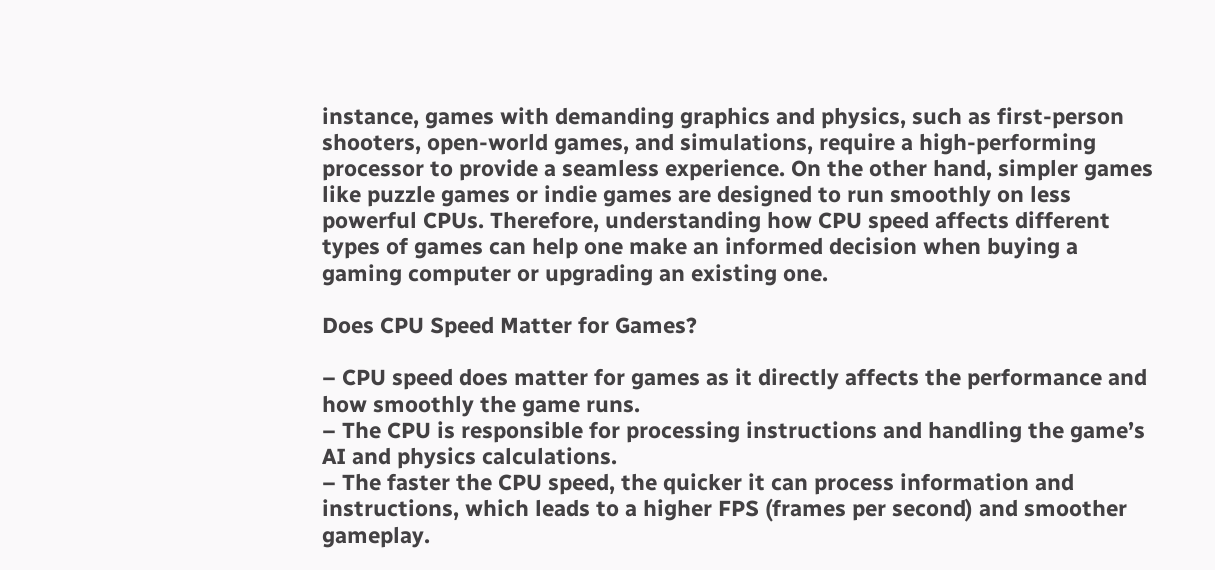instance, games with demanding graphics and physics, such as first-person shooters, open-world games, and simulations, require a high-performing processor to provide a seamless experience. On the other hand, simpler games like puzzle games or indie games are designed to run smoothly on less powerful CPUs. Therefore, understanding how CPU speed affects different types of games can help one make an informed decision when buying a gaming computer or upgrading an existing one.

Does CPU Speed Matter for Games?

– CPU speed does matter for games as it directly affects the performance and how smoothly the game runs.
– The CPU is responsible for processing instructions and handling the game’s AI and physics calculations.
– The faster the CPU speed, the quicker it can process information and instructions, which leads to a higher FPS (frames per second) and smoother gameplay.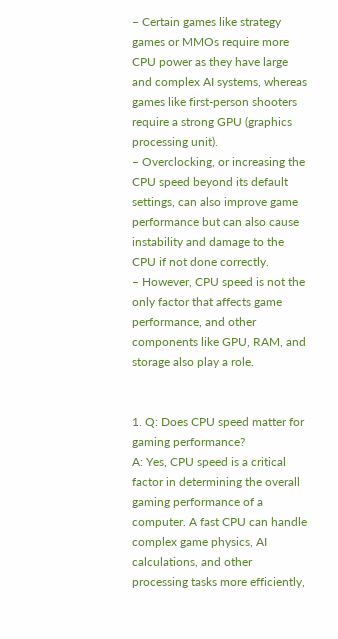– Certain games like strategy games or MMOs require more CPU power as they have large and complex AI systems, whereas games like first-person shooters require a strong GPU (graphics processing unit).
– Overclocking, or increasing the CPU speed beyond its default settings, can also improve game performance but can also cause instability and damage to the CPU if not done correctly.
– However, CPU speed is not the only factor that affects game performance, and other components like GPU, RAM, and storage also play a role.


1. Q: Does CPU speed matter for gaming performance?
A: Yes, CPU speed is a critical factor in determining the overall gaming performance of a computer. A fast CPU can handle complex game physics, AI calculations, and other processing tasks more efficiently,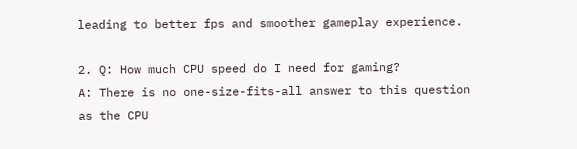leading to better fps and smoother gameplay experience.

2. Q: How much CPU speed do I need for gaming?
A: There is no one-size-fits-all answer to this question as the CPU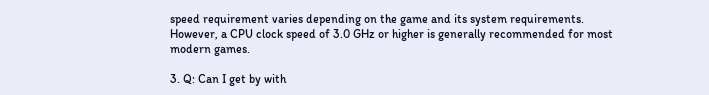speed requirement varies depending on the game and its system requirements. However, a CPU clock speed of 3.0 GHz or higher is generally recommended for most modern games.

3. Q: Can I get by with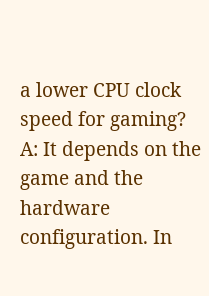a lower CPU clock speed for gaming?
A: It depends on the game and the hardware configuration. In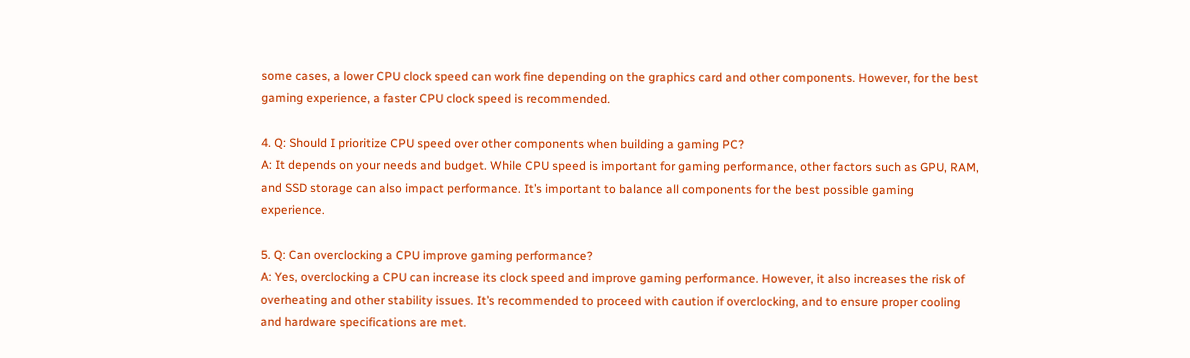some cases, a lower CPU clock speed can work fine depending on the graphics card and other components. However, for the best gaming experience, a faster CPU clock speed is recommended.

4. Q: Should I prioritize CPU speed over other components when building a gaming PC?
A: It depends on your needs and budget. While CPU speed is important for gaming performance, other factors such as GPU, RAM, and SSD storage can also impact performance. It’s important to balance all components for the best possible gaming experience.

5. Q: Can overclocking a CPU improve gaming performance?
A: Yes, overclocking a CPU can increase its clock speed and improve gaming performance. However, it also increases the risk of overheating and other stability issues. It’s recommended to proceed with caution if overclocking, and to ensure proper cooling and hardware specifications are met.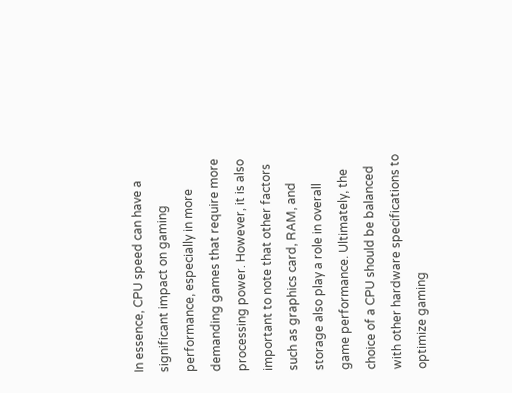In essence, CPU speed can have a significant impact on gaming performance, especially in more demanding games that require more processing power. However, it is also important to note that other factors such as graphics card, RAM, and storage also play a role in overall game performance. Ultimately, the choice of a CPU should be balanced with other hardware specifications to optimize gaming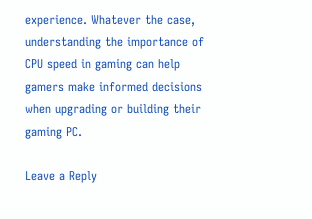experience. Whatever the case, understanding the importance of CPU speed in gaming can help gamers make informed decisions when upgrading or building their gaming PC.

Leave a Reply